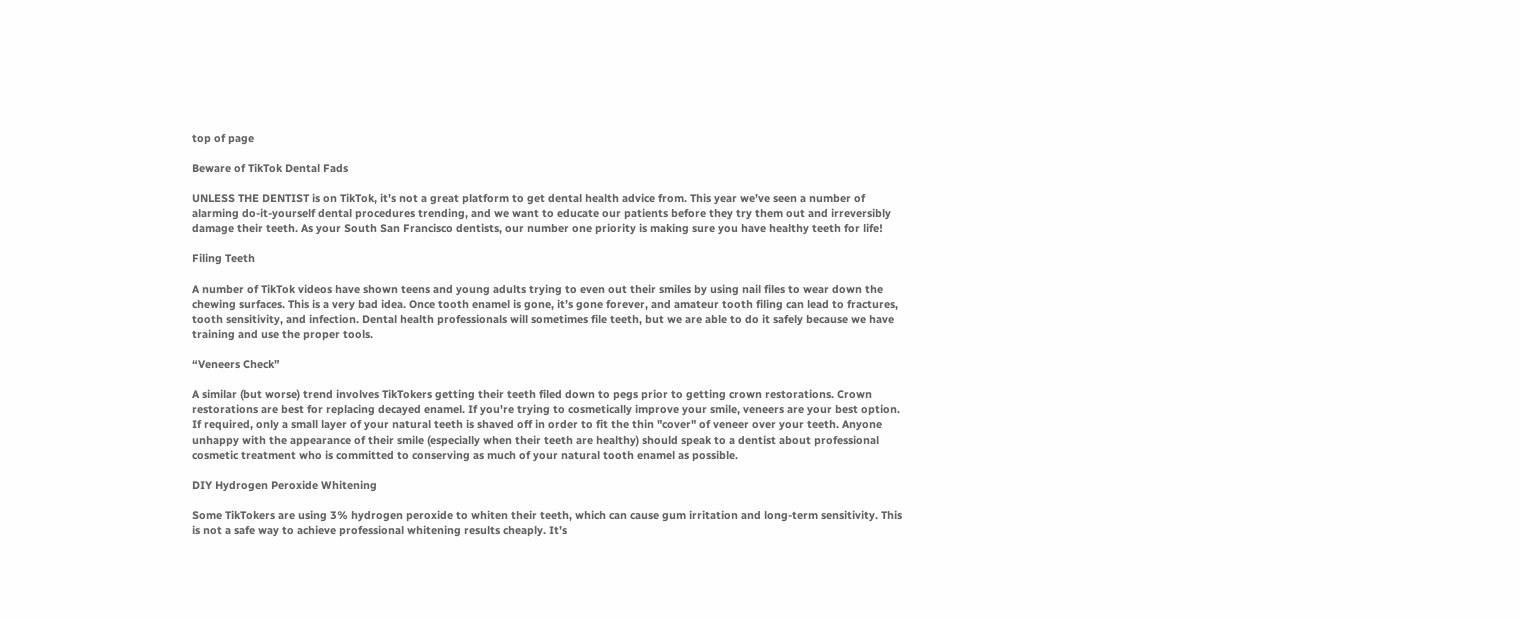top of page

Beware of TikTok Dental Fads

UNLESS THE DENTIST is on TikTok, it’s not a great platform to get dental health advice from. This year we’ve seen a number of alarming do-it-yourself dental procedures trending, and we want to educate our patients before they try them out and irreversibly damage their teeth. As your South San Francisco dentists, our number one priority is making sure you have healthy teeth for life!

Filing Teeth

A number of TikTok videos have shown teens and young adults trying to even out their smiles by using nail files to wear down the chewing surfaces. This is a very bad idea. Once tooth enamel is gone, it’s gone forever, and amateur tooth filing can lead to fractures, tooth sensitivity, and infection. Dental health professionals will sometimes file teeth, but we are able to do it safely because we have training and use the proper tools.

“Veneers Check”

A similar (but worse) trend involves TikTokers getting their teeth filed down to pegs prior to getting crown restorations. Crown restorations are best for replacing decayed enamel. If you're trying to cosmetically improve your smile, veneers are your best option. If required, only a small layer of your natural teeth is shaved off in order to fit the thin "cover" of veneer over your teeth. Anyone unhappy with the appearance of their smile (especially when their teeth are healthy) should speak to a dentist about professional cosmetic treatment who is committed to conserving as much of your natural tooth enamel as possible.

DIY Hydrogen Peroxide Whitening

Some TikTokers are using 3% hydrogen peroxide to whiten their teeth, which can cause gum irritation and long-term sensitivity. This is not a safe way to achieve professional whitening results cheaply. It’s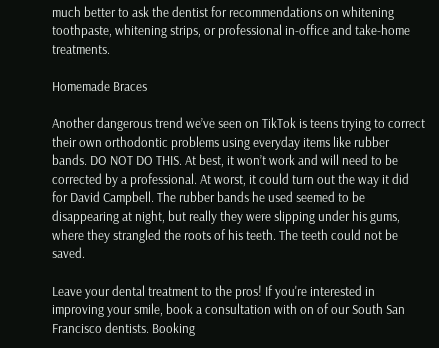much better to ask the dentist for recommendations on whitening toothpaste, whitening strips, or professional in-office and take-home treatments.

Homemade Braces

Another dangerous trend we’ve seen on TikTok is teens trying to correct their own orthodontic problems using everyday items like rubber bands. DO NOT DO THIS. At best, it won’t work and will need to be corrected by a professional. At worst, it could turn out the way it did for David Campbell. The rubber bands he used seemed to be disappearing at night, but really they were slipping under his gums, where they strangled the roots of his teeth. The teeth could not be saved.

Leave your dental treatment to the pros! If you're interested in improving your smile, book a consultation with on of our South San Francisco dentists. Booking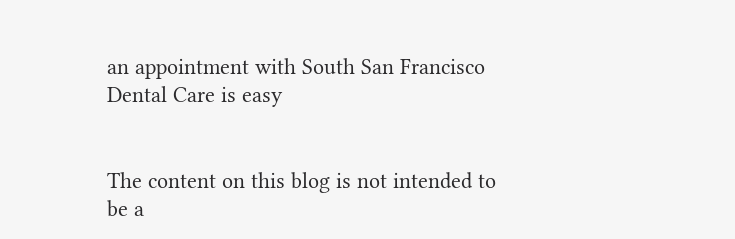an appointment with South San Francisco Dental Care is easy


The content on this blog is not intended to be a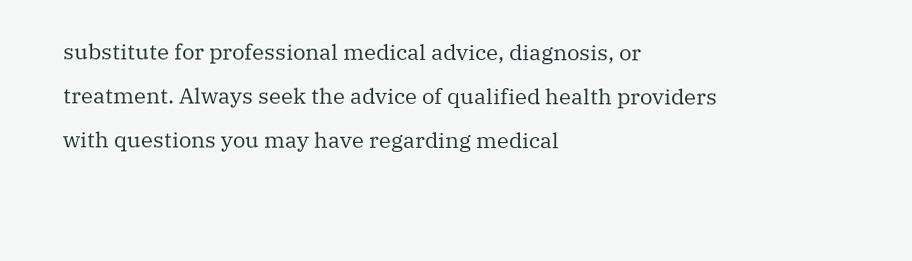substitute for professional medical advice, diagnosis, or treatment. Always seek the advice of qualified health providers with questions you may have regarding medical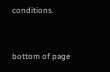conditions.



bottom of page